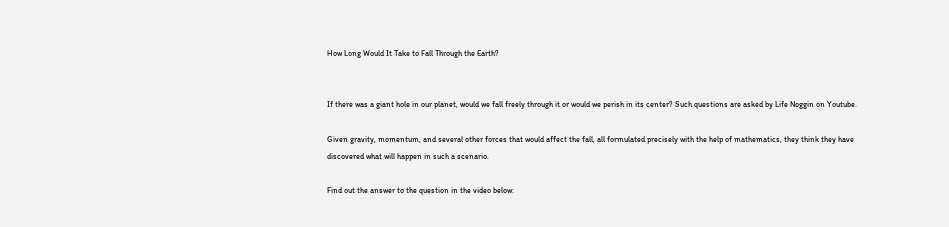How Long Would It Take to Fall Through the Earth?


If there was a giant hole in our planet, would we fall freely through it or would we perish in its center? Such questions are asked by Life Noggin on Youtube.

Given gravity, momentum, and several other forces that would affect the fall, all formulated precisely with the help of mathematics, they think they have discovered what will happen in such a scenario.

Find out the answer to the question in the video below: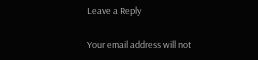Leave a Reply

Your email address will not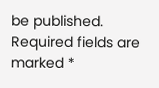be published. Required fields are marked *